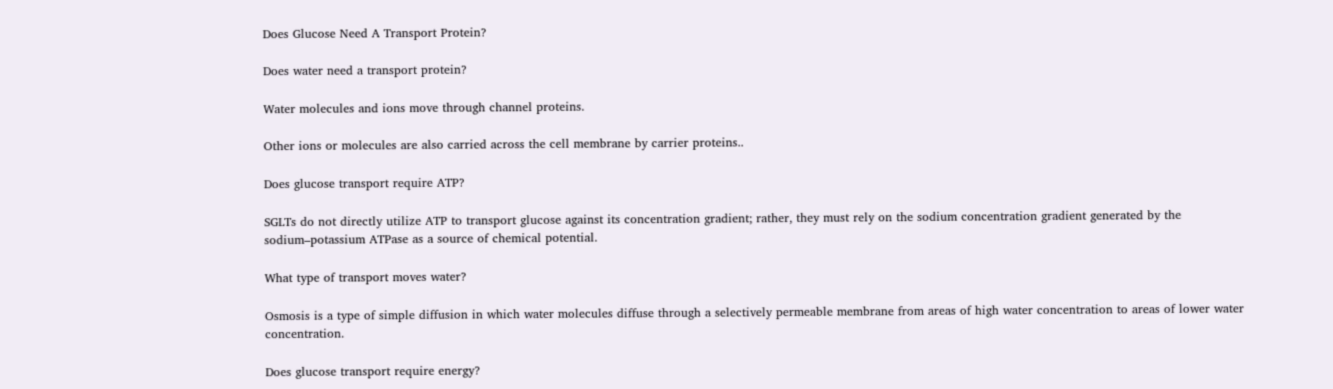Does Glucose Need A Transport Protein?

Does water need a transport protein?

Water molecules and ions move through channel proteins.

Other ions or molecules are also carried across the cell membrane by carrier proteins..

Does glucose transport require ATP?

SGLTs do not directly utilize ATP to transport glucose against its concentration gradient; rather, they must rely on the sodium concentration gradient generated by the sodium–potassium ATPase as a source of chemical potential.

What type of transport moves water?

Osmosis is a type of simple diffusion in which water molecules diffuse through a selectively permeable membrane from areas of high water concentration to areas of lower water concentration.

Does glucose transport require energy?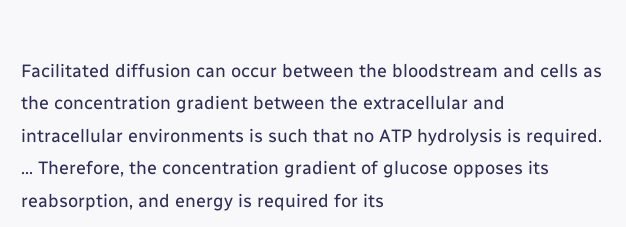Facilitated diffusion can occur between the bloodstream and cells as the concentration gradient between the extracellular and intracellular environments is such that no ATP hydrolysis is required. … Therefore, the concentration gradient of glucose opposes its reabsorption, and energy is required for its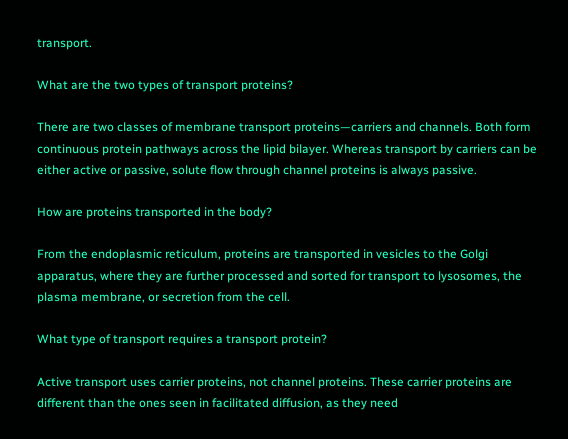transport.

What are the two types of transport proteins?

There are two classes of membrane transport proteins—carriers and channels. Both form continuous protein pathways across the lipid bilayer. Whereas transport by carriers can be either active or passive, solute flow through channel proteins is always passive.

How are proteins transported in the body?

From the endoplasmic reticulum, proteins are transported in vesicles to the Golgi apparatus, where they are further processed and sorted for transport to lysosomes, the plasma membrane, or secretion from the cell.

What type of transport requires a transport protein?

Active transport uses carrier proteins, not channel proteins. These carrier proteins are different than the ones seen in facilitated diffusion, as they need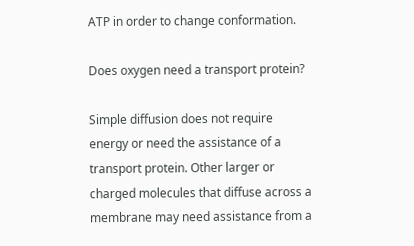ATP in order to change conformation.

Does oxygen need a transport protein?

Simple diffusion does not require energy or need the assistance of a transport protein. Other larger or charged molecules that diffuse across a membrane may need assistance from a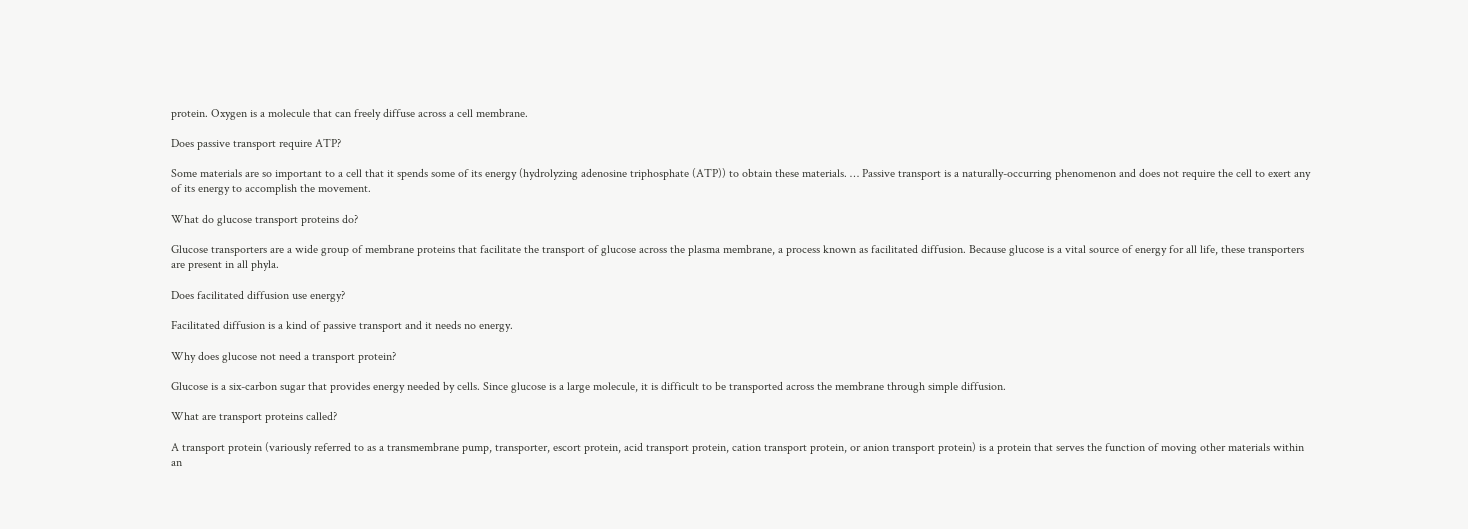protein. Oxygen is a molecule that can freely diffuse across a cell membrane.

Does passive transport require ATP?

Some materials are so important to a cell that it spends some of its energy (hydrolyzing adenosine triphosphate (ATP)) to obtain these materials. … Passive transport is a naturally-occurring phenomenon and does not require the cell to exert any of its energy to accomplish the movement.

What do glucose transport proteins do?

Glucose transporters are a wide group of membrane proteins that facilitate the transport of glucose across the plasma membrane, a process known as facilitated diffusion. Because glucose is a vital source of energy for all life, these transporters are present in all phyla.

Does facilitated diffusion use energy?

Facilitated diffusion is a kind of passive transport and it needs no energy.

Why does glucose not need a transport protein?

Glucose is a six-carbon sugar that provides energy needed by cells. Since glucose is a large molecule, it is difficult to be transported across the membrane through simple diffusion.

What are transport proteins called?

A transport protein (variously referred to as a transmembrane pump, transporter, escort protein, acid transport protein, cation transport protein, or anion transport protein) is a protein that serves the function of moving other materials within an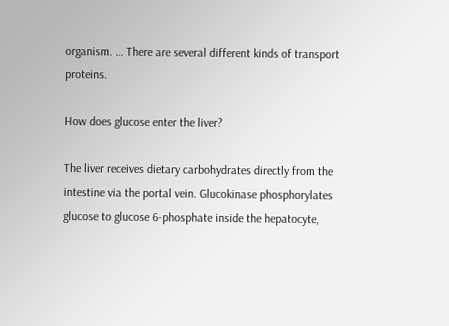organism. … There are several different kinds of transport proteins.

How does glucose enter the liver?

The liver receives dietary carbohydrates directly from the intestine via the portal vein. Glucokinase phosphorylates glucose to glucose 6-phosphate inside the hepatocyte,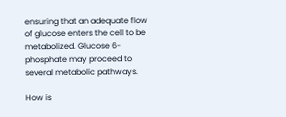ensuring that an adequate flow of glucose enters the cell to be metabolized. Glucose 6-phosphate may proceed to several metabolic pathways.

How is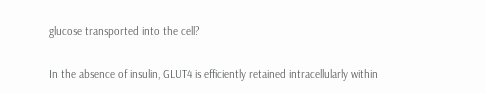glucose transported into the cell?

In the absence of insulin, GLUT4 is efficiently retained intracellularly within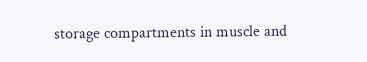storage compartments in muscle and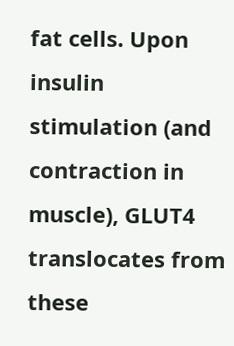fat cells. Upon insulin stimulation (and contraction in muscle), GLUT4 translocates from these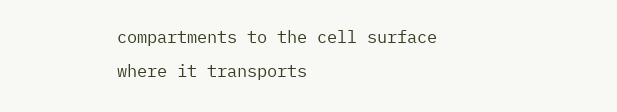compartments to the cell surface where it transports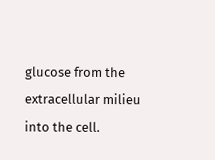glucose from the extracellular milieu into the cell.